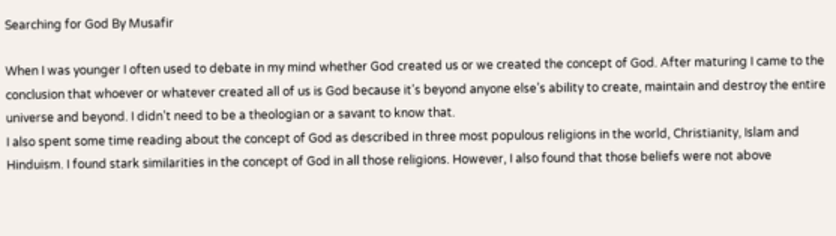Searching for God By Musafir

When I was younger I often used to debate in my mind whether God created us or we created the concept of God. After maturing I came to the conclusion that whoever or whatever created all of us is God because it’s beyond anyone else’s ability to create, maintain and destroy the entire universe and beyond. I didn’t need to be a theologian or a savant to know that.
I also spent some time reading about the concept of God as described in three most populous religions in the world, Christianity, Islam and Hinduism. I found stark similarities in the concept of God in all those religions. However, I also found that those beliefs were not above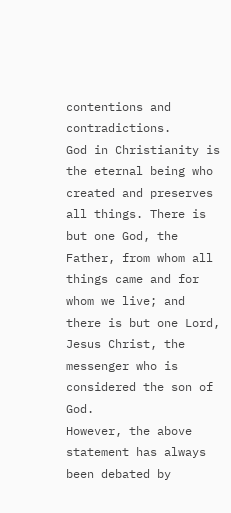contentions and contradictions.
God in Christianity is the eternal being who created and preserves all things. There is but one God, the Father, from whom all things came and for whom we live; and there is but one Lord, Jesus Christ, the messenger who is considered the son of God.
However, the above statement has always been debated by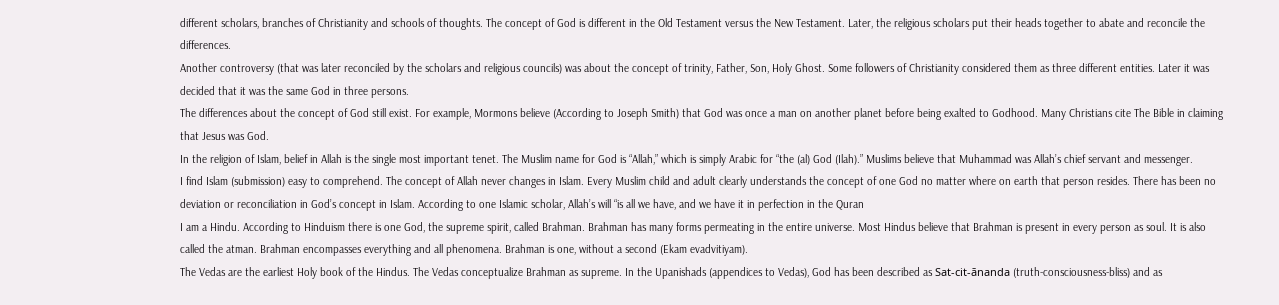different scholars, branches of Christianity and schools of thoughts. The concept of God is different in the Old Testament versus the New Testament. Later, the religious scholars put their heads together to abate and reconcile the differences.
Another controversy (that was later reconciled by the scholars and religious councils) was about the concept of trinity, Father, Son, Holy Ghost. Some followers of Christianity considered them as three different entities. Later it was decided that it was the same God in three persons.
The differences about the concept of God still exist. For example, Mormons believe (According to Joseph Smith) that God was once a man on another planet before being exalted to Godhood. Many Christians cite The Bible in claiming that Jesus was God.
In the religion of Islam, belief in Allah is the single most important tenet. The Muslim name for God is “Allah,” which is simply Arabic for “the (al) God (Ilah).” Muslims believe that Muhammad was Allah’s chief servant and messenger.
I find Islam (submission) easy to comprehend. The concept of Allah never changes in Islam. Every Muslim child and adult clearly understands the concept of one God no matter where on earth that person resides. There has been no deviation or reconciliation in God’s concept in Islam. According to one Islamic scholar, Allah’s will “is all we have, and we have it in perfection in the Quran
I am a Hindu. According to Hinduism there is one God, the supreme spirit, called Brahman. Brahman has many forms permeating in the entire universe. Most Hindus believe that Brahman is present in every person as soul. It is also called the atman. Brahman encompasses everything and all phenomena. Brahman is one, without a second (Ekam evadvitiyam).
The Vedas are the earliest Holy book of the Hindus. The Vedas conceptualize Brahman as supreme. In the Upanishads (appendices to Vedas), God has been described as Sat-cit-ānanda (truth-consciousness-bliss) and as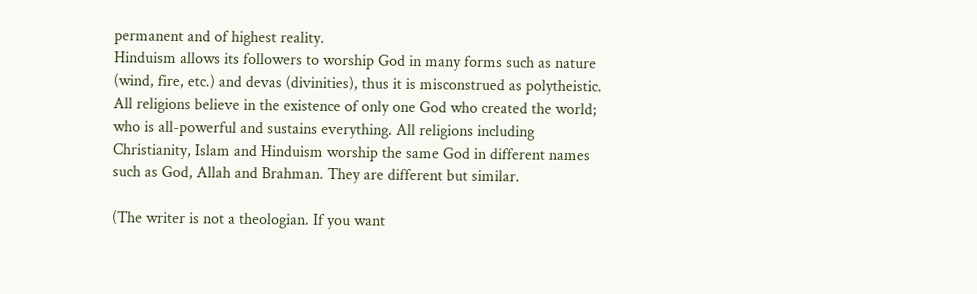permanent and of highest reality.
Hinduism allows its followers to worship God in many forms such as nature (wind, fire, etc.) and devas (divinities), thus it is misconstrued as polytheistic.
All religions believe in the existence of only one God who created the world; who is all-powerful and sustains everything. All religions including Christianity, Islam and Hinduism worship the same God in different names such as God, Allah and Brahman. They are different but similar.

(The writer is not a theologian. If you want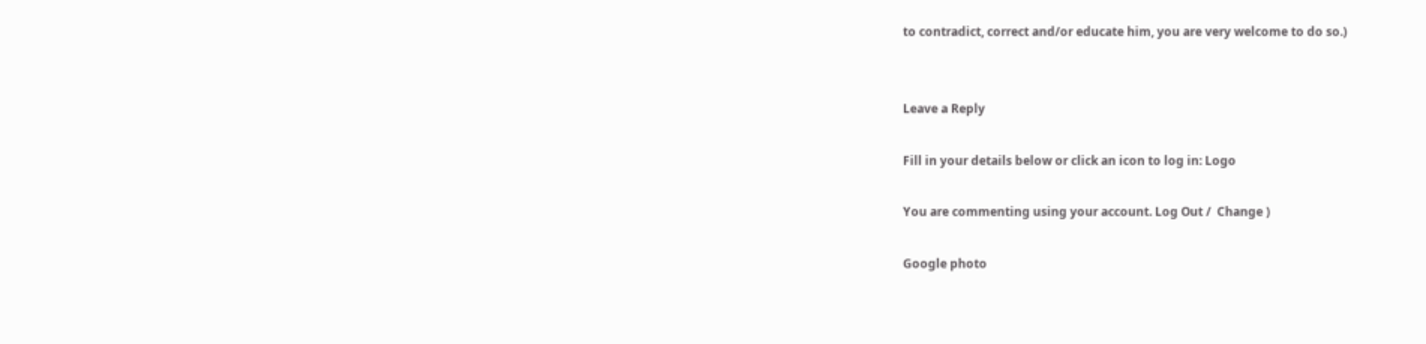to contradict, correct and/or educate him, you are very welcome to do so.)


Leave a Reply

Fill in your details below or click an icon to log in: Logo

You are commenting using your account. Log Out /  Change )

Google photo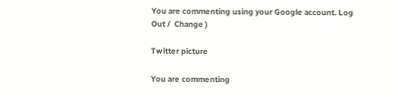You are commenting using your Google account. Log Out /  Change )

Twitter picture

You are commenting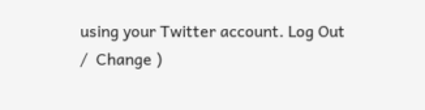using your Twitter account. Log Out /  Change )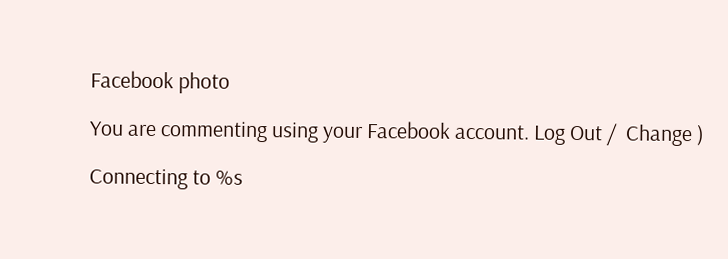Facebook photo

You are commenting using your Facebook account. Log Out /  Change )

Connecting to %s